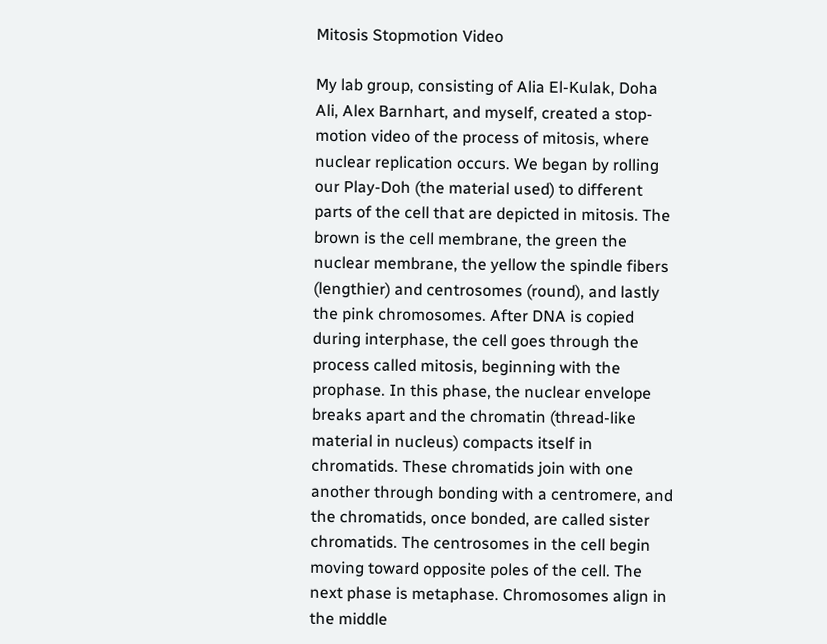Mitosis Stopmotion Video

My lab group, consisting of Alia El-Kulak, Doha Ali, Alex Barnhart, and myself, created a stop-motion video of the process of mitosis, where nuclear replication occurs. We began by rolling our Play-Doh (the material used) to different parts of the cell that are depicted in mitosis. The brown is the cell membrane, the green the nuclear membrane, the yellow the spindle fibers (lengthier) and centrosomes (round), and lastly the pink chromosomes. After DNA is copied during interphase, the cell goes through the process called mitosis, beginning with the prophase. In this phase, the nuclear envelope breaks apart and the chromatin (thread-like material in nucleus) compacts itself in chromatids. These chromatids join with one another through bonding with a centromere, and the chromatids, once bonded, are called sister chromatids. The centrosomes in the cell begin moving toward opposite poles of the cell. The next phase is metaphase. Chromosomes align in the middle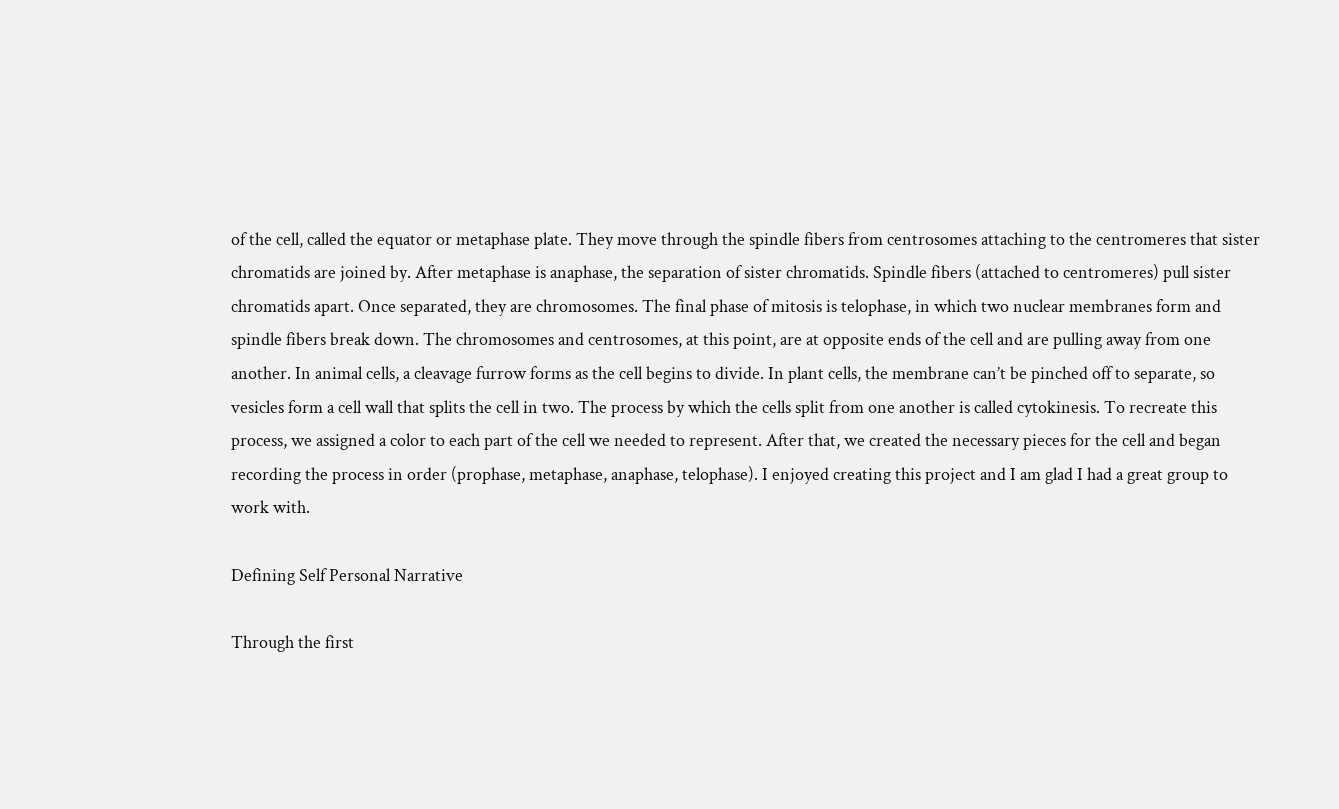of the cell, called the equator or metaphase plate. They move through the spindle fibers from centrosomes attaching to the centromeres that sister chromatids are joined by. After metaphase is anaphase, the separation of sister chromatids. Spindle fibers (attached to centromeres) pull sister chromatids apart. Once separated, they are chromosomes. The final phase of mitosis is telophase, in which two nuclear membranes form and spindle fibers break down. The chromosomes and centrosomes, at this point, are at opposite ends of the cell and are pulling away from one another. In animal cells, a cleavage furrow forms as the cell begins to divide. In plant cells, the membrane can’t be pinched off to separate, so vesicles form a cell wall that splits the cell in two. The process by which the cells split from one another is called cytokinesis. To recreate this process, we assigned a color to each part of the cell we needed to represent. After that, we created the necessary pieces for the cell and began recording the process in order (prophase, metaphase, anaphase, telophase). I enjoyed creating this project and I am glad I had a great group to work with.

Defining Self Personal Narrative

Through the first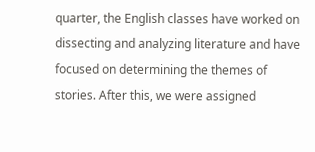quarter, the English classes have worked on dissecting and analyzing literature and have focused on determining the themes of stories. After this, we were assigned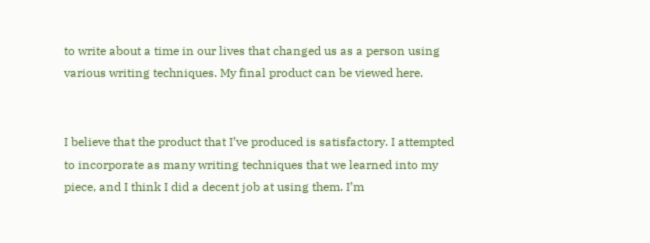to write about a time in our lives that changed us as a person using various writing techniques. My final product can be viewed here.


I believe that the product that I’ve produced is satisfactory. I attempted to incorporate as many writing techniques that we learned into my piece, and I think I did a decent job at using them. I’m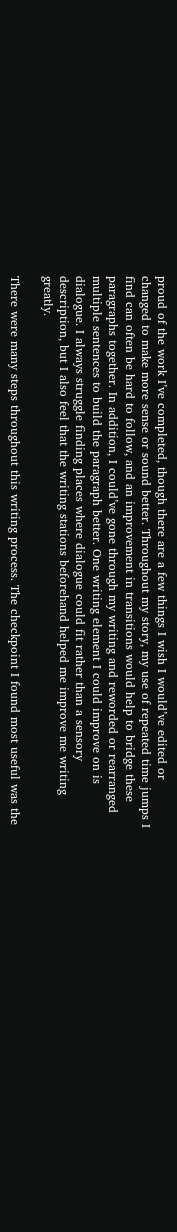proud of the work I’ve completed, though there are a few things I wish I would’ve edited or changed to make more sense or sound better. Throughout my story, my use of repeated time jumps I find can often be hard to follow, and an improvement in transitions would help to bridge these paragraphs together. In addition, I could’ve gone through my writing and reworded or rearranged multiple sentences to build the paragraph better. One writing element I could improve on is dialogue. I always struggle finding places where dialogue could fit rather than a sensory description, but I also feel that the writing stations beforehand helped me improve me writing greatly.

There were many steps throughout this writing process. The checkpoint I found most useful was the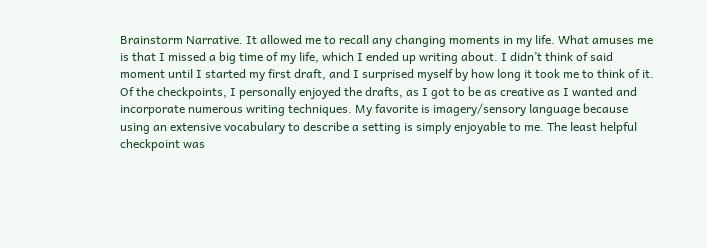Brainstorm Narrative. It allowed me to recall any changing moments in my life. What amuses me is that I missed a big time of my life, which I ended up writing about. I didn’t think of said moment until I started my first draft, and I surprised myself by how long it took me to think of it. Of the checkpoints, I personally enjoyed the drafts, as I got to be as creative as I wanted and incorporate numerous writing techniques. My favorite is imagery/sensory language because using an extensive vocabulary to describe a setting is simply enjoyable to me. The least helpful checkpoint was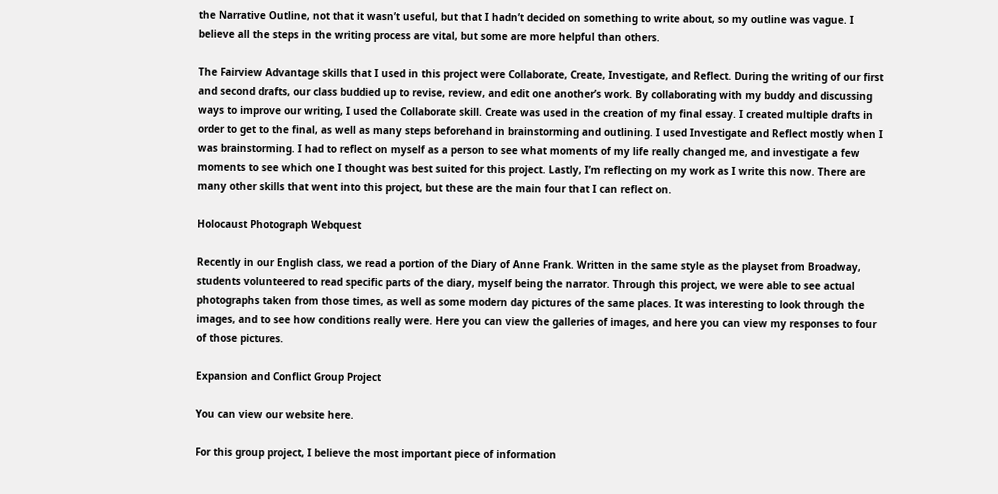the Narrative Outline, not that it wasn’t useful, but that I hadn’t decided on something to write about, so my outline was vague. I believe all the steps in the writing process are vital, but some are more helpful than others.

The Fairview Advantage skills that I used in this project were Collaborate, Create, Investigate, and Reflect. During the writing of our first and second drafts, our class buddied up to revise, review, and edit one another’s work. By collaborating with my buddy and discussing ways to improve our writing, I used the Collaborate skill. Create was used in the creation of my final essay. I created multiple drafts in order to get to the final, as well as many steps beforehand in brainstorming and outlining. I used Investigate and Reflect mostly when I was brainstorming. I had to reflect on myself as a person to see what moments of my life really changed me, and investigate a few moments to see which one I thought was best suited for this project. Lastly, I’m reflecting on my work as I write this now. There are many other skills that went into this project, but these are the main four that I can reflect on.

Holocaust Photograph Webquest

Recently in our English class, we read a portion of the Diary of Anne Frank. Written in the same style as the playset from Broadway, students volunteered to read specific parts of the diary, myself being the narrator. Through this project, we were able to see actual photographs taken from those times, as well as some modern day pictures of the same places. It was interesting to look through the images, and to see how conditions really were. Here you can view the galleries of images, and here you can view my responses to four of those pictures.

Expansion and Conflict Group Project

You can view our website here.

For this group project, I believe the most important piece of information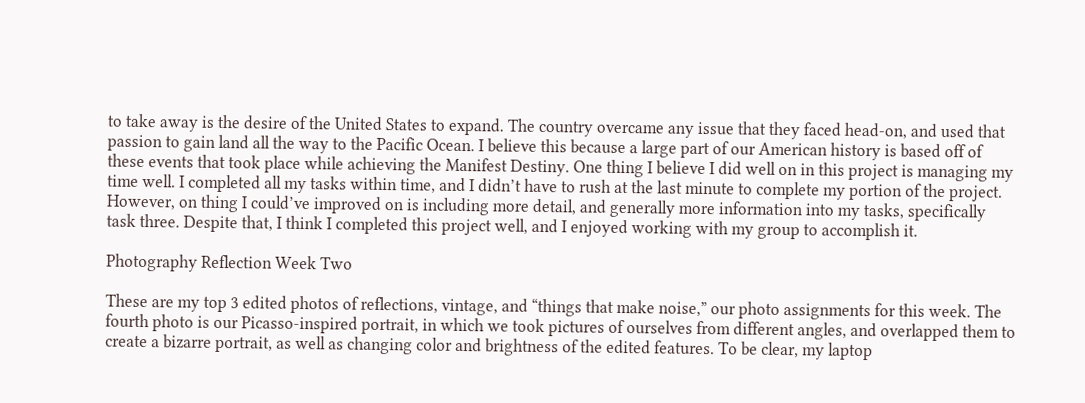to take away is the desire of the United States to expand. The country overcame any issue that they faced head-on, and used that passion to gain land all the way to the Pacific Ocean. I believe this because a large part of our American history is based off of these events that took place while achieving the Manifest Destiny. One thing I believe I did well on in this project is managing my time well. I completed all my tasks within time, and I didn’t have to rush at the last minute to complete my portion of the project. However, on thing I could’ve improved on is including more detail, and generally more information into my tasks, specifically task three. Despite that, I think I completed this project well, and I enjoyed working with my group to accomplish it.

Photography Reflection Week Two

These are my top 3 edited photos of reflections, vintage, and “things that make noise,” our photo assignments for this week. The fourth photo is our Picasso-inspired portrait, in which we took pictures of ourselves from different angles, and overlapped them to create a bizarre portrait, as well as changing color and brightness of the edited features. To be clear, my laptop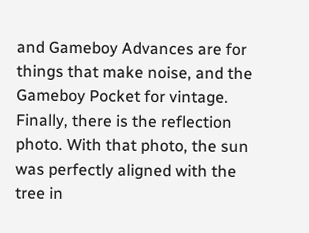and Gameboy Advances are for things that make noise, and the Gameboy Pocket for vintage. Finally, there is the reflection photo. With that photo, the sun was perfectly aligned with the tree in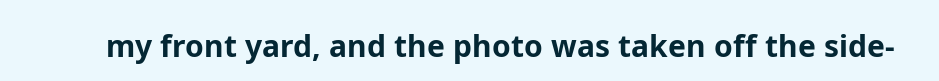my front yard, and the photo was taken off the side-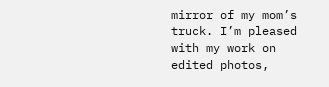mirror of my mom’s truck. I’m pleased with my work on edited photos,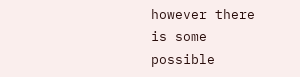however there is some possible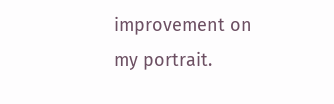improvement on my portrait.